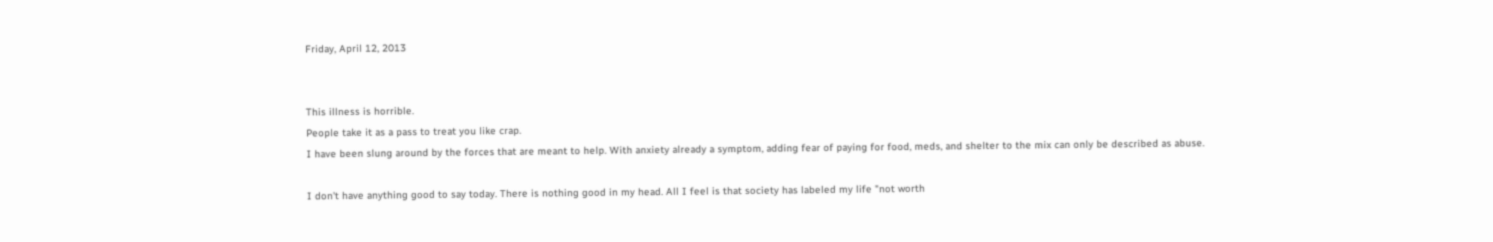Friday, April 12, 2013


This illness is horrible.
People take it as a pass to treat you like crap.
I have been slung around by the forces that are meant to help. With anxiety already a symptom, adding fear of paying for food, meds, and shelter to the mix can only be described as abuse.

I don't have anything good to say today. There is nothing good in my head. All I feel is that society has labeled my life "not worth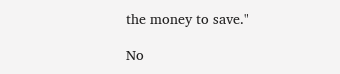the money to save."

No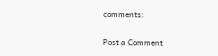comments:

Post a Comment